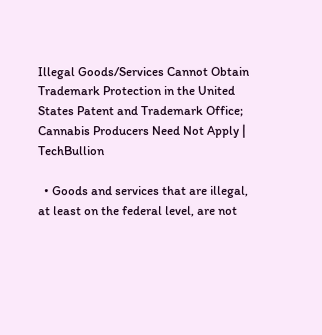Illegal Goods/Services Cannot Obtain Trademark Protection in the United States Patent and Trademark Office; Cannabis Producers Need Not Apply | TechBullion

  • Goods and services that are illegal, at least on the federal level, are not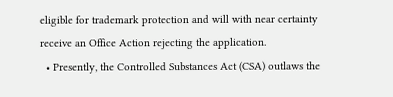eligible for trademark protection and will with near certainty receive an Office Action rejecting the application.
  • Presently, the Controlled Substances Act (CSA) outlaws the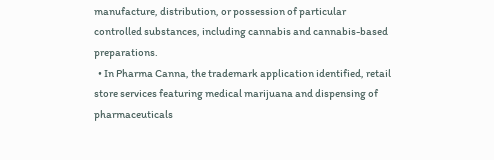manufacture, distribution, or possession of particular controlled substances, including cannabis and cannabis-based preparations.
  • In Pharma Canna, the trademark application identified, retail store services featuring medical marijuana and dispensing of pharmaceuticals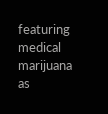featuring medical marijuana as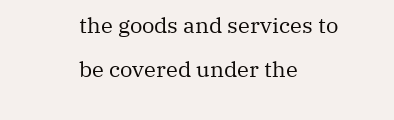the goods and services to be covered under the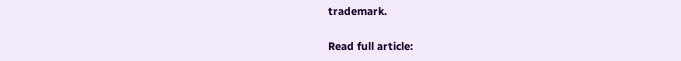trademark.

Read full article: